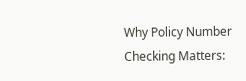Why Policy Number Checking Matters: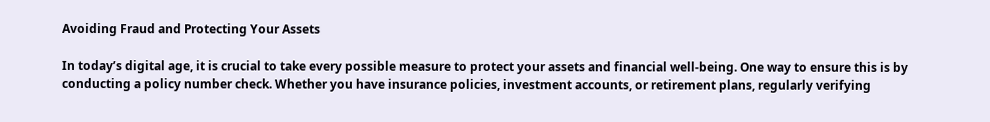Avoiding Fraud and Protecting Your Assets

In today’s digital age, it is crucial to take every possible measure to protect your assets and financial well-being. One way to ensure this is by conducting a policy number check. Whether you have insurance policies, investment accounts, or retirement plans, regularly verifying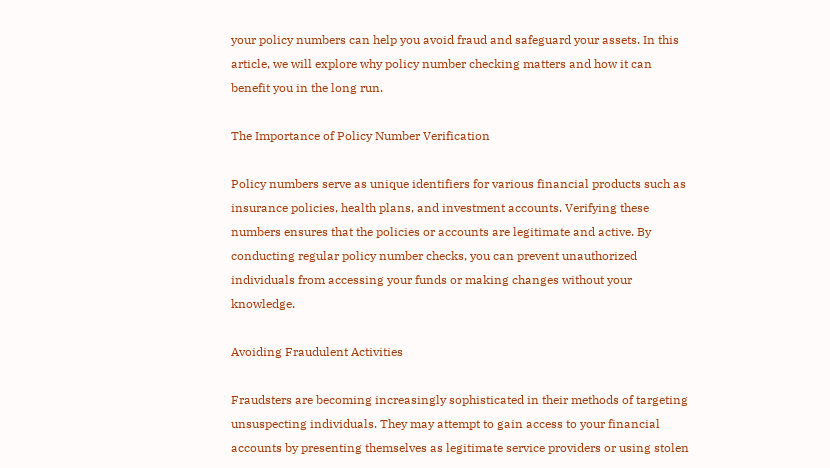your policy numbers can help you avoid fraud and safeguard your assets. In this article, we will explore why policy number checking matters and how it can benefit you in the long run.

The Importance of Policy Number Verification

Policy numbers serve as unique identifiers for various financial products such as insurance policies, health plans, and investment accounts. Verifying these numbers ensures that the policies or accounts are legitimate and active. By conducting regular policy number checks, you can prevent unauthorized individuals from accessing your funds or making changes without your knowledge.

Avoiding Fraudulent Activities

Fraudsters are becoming increasingly sophisticated in their methods of targeting unsuspecting individuals. They may attempt to gain access to your financial accounts by presenting themselves as legitimate service providers or using stolen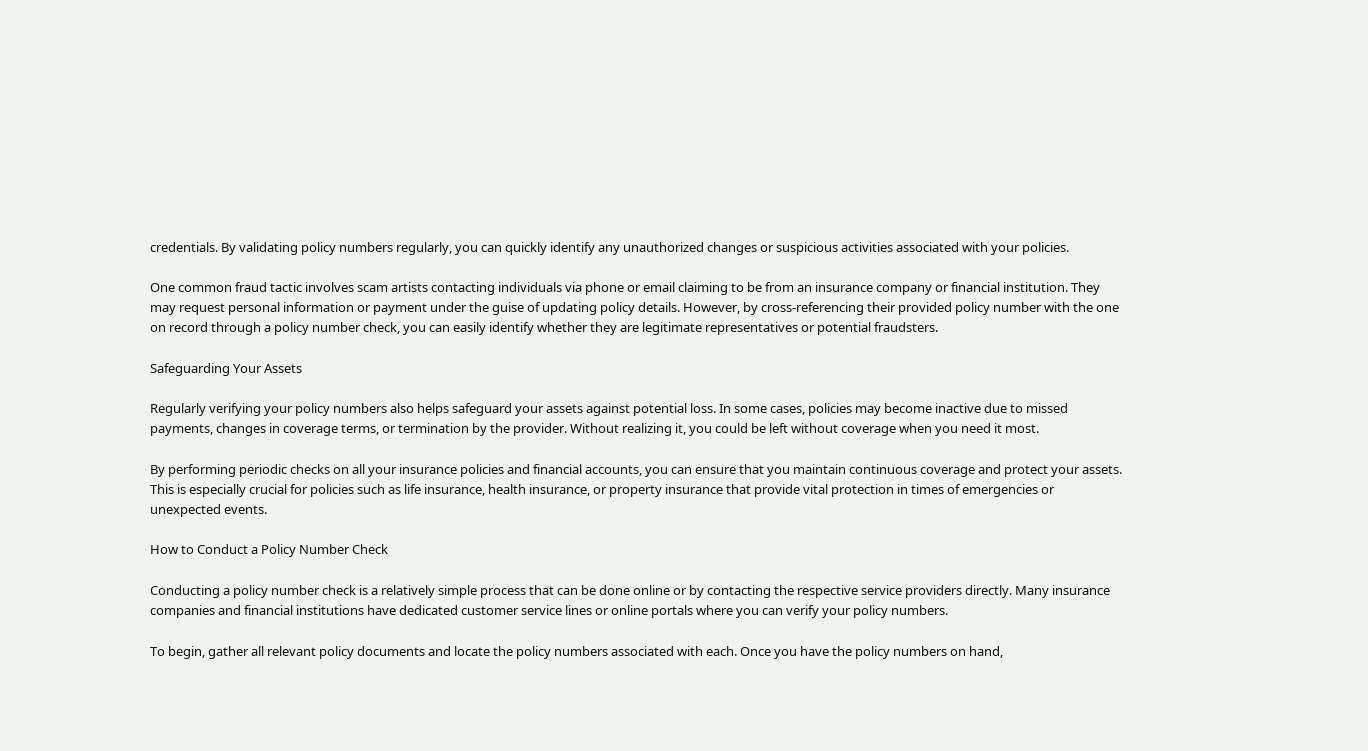credentials. By validating policy numbers regularly, you can quickly identify any unauthorized changes or suspicious activities associated with your policies.

One common fraud tactic involves scam artists contacting individuals via phone or email claiming to be from an insurance company or financial institution. They may request personal information or payment under the guise of updating policy details. However, by cross-referencing their provided policy number with the one on record through a policy number check, you can easily identify whether they are legitimate representatives or potential fraudsters.

Safeguarding Your Assets

Regularly verifying your policy numbers also helps safeguard your assets against potential loss. In some cases, policies may become inactive due to missed payments, changes in coverage terms, or termination by the provider. Without realizing it, you could be left without coverage when you need it most.

By performing periodic checks on all your insurance policies and financial accounts, you can ensure that you maintain continuous coverage and protect your assets. This is especially crucial for policies such as life insurance, health insurance, or property insurance that provide vital protection in times of emergencies or unexpected events.

How to Conduct a Policy Number Check

Conducting a policy number check is a relatively simple process that can be done online or by contacting the respective service providers directly. Many insurance companies and financial institutions have dedicated customer service lines or online portals where you can verify your policy numbers.

To begin, gather all relevant policy documents and locate the policy numbers associated with each. Once you have the policy numbers on hand,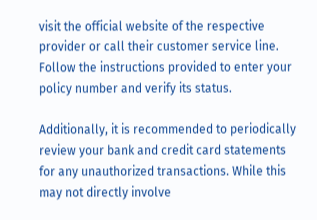visit the official website of the respective provider or call their customer service line. Follow the instructions provided to enter your policy number and verify its status.

Additionally, it is recommended to periodically review your bank and credit card statements for any unauthorized transactions. While this may not directly involve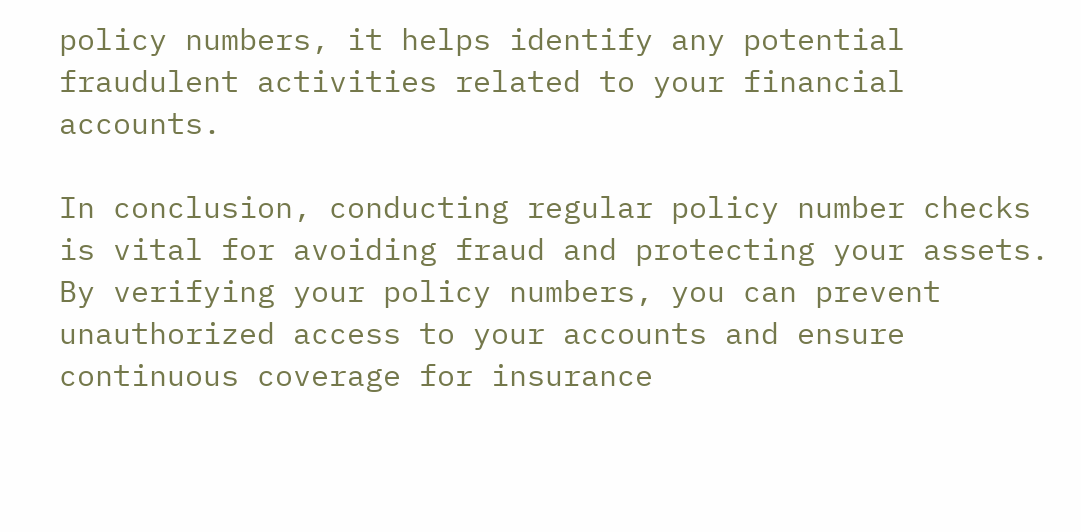policy numbers, it helps identify any potential fraudulent activities related to your financial accounts.

In conclusion, conducting regular policy number checks is vital for avoiding fraud and protecting your assets. By verifying your policy numbers, you can prevent unauthorized access to your accounts and ensure continuous coverage for insurance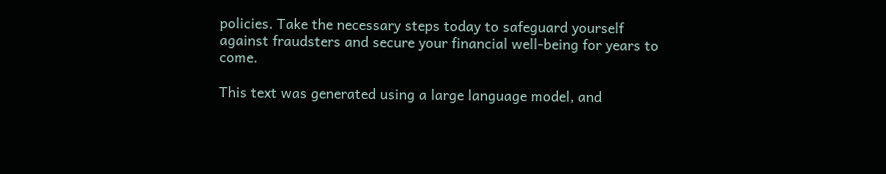policies. Take the necessary steps today to safeguard yourself against fraudsters and secure your financial well-being for years to come.

This text was generated using a large language model, and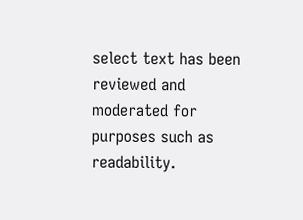select text has been reviewed and moderated for purposes such as readability.